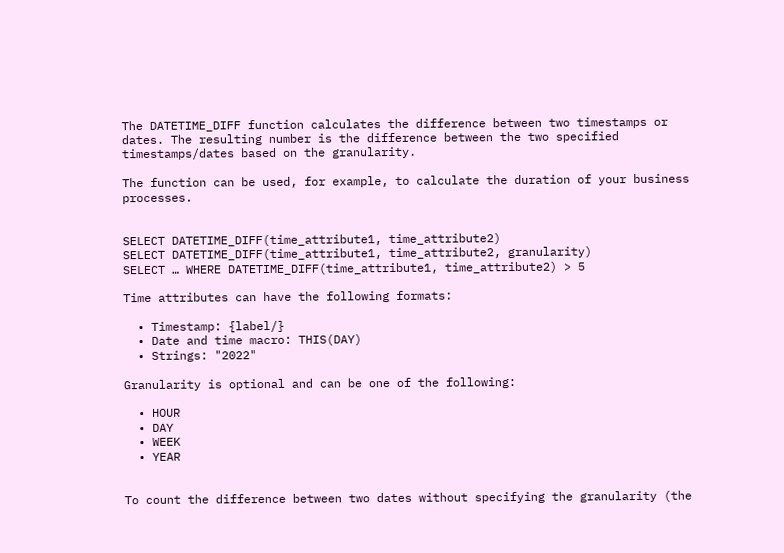The DATETIME_DIFF function calculates the difference between two timestamps or dates. The resulting number is the difference between the two specified timestamps/dates based on the granularity.

The function can be used, for example, to calculate the duration of your business processes.


SELECT DATETIME_DIFF(time_attribute1, time_attribute2)
SELECT DATETIME_DIFF(time_attribute1, time_attribute2, granularity)
SELECT … WHERE DATETIME_DIFF(time_attribute1, time_attribute2) > 5

Time attributes can have the following formats:

  • Timestamp: {label/}
  • Date and time macro: THIS(DAY)
  • Strings: "2022"

Granularity is optional and can be one of the following:

  • HOUR
  • DAY
  • WEEK
  • YEAR


To count the difference between two dates without specifying the granularity (the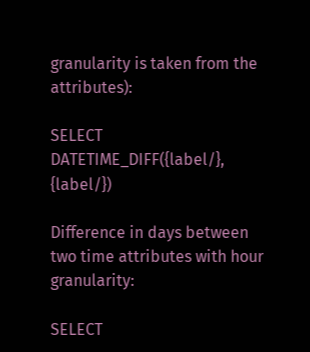granularity is taken from the attributes):

SELECT DATETIME_DIFF({label/}, {label/})

Difference in days between two time attributes with hour granularity:

SELECT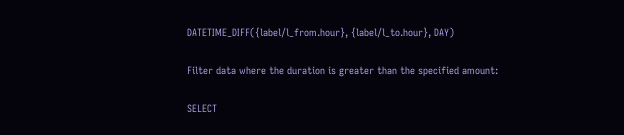DATETIME_DIFF({label/l_from.hour}, {label/l_to.hour}, DAY)

Filter data where the duration is greater than the specified amount:

SELECT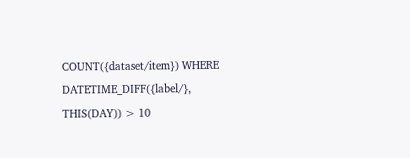COUNT({dataset/item}) WHERE DATETIME_DIFF({label/}, THIS(DAY)) > 10